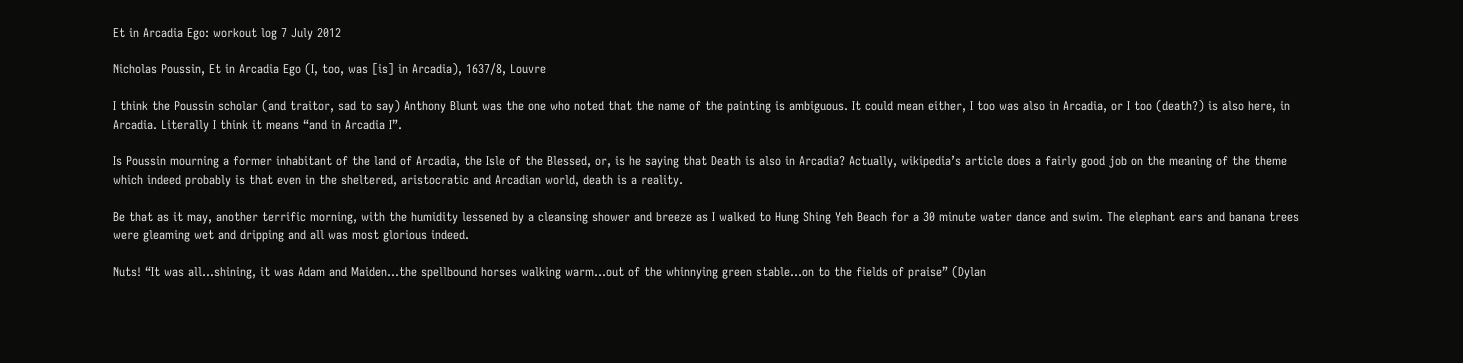Et in Arcadia Ego: workout log 7 July 2012

Nicholas Poussin, Et in Arcadia Ego (I, too, was [is] in Arcadia), 1637/8, Louvre

I think the Poussin scholar (and traitor, sad to say) Anthony Blunt was the one who noted that the name of the painting is ambiguous. It could mean either, I too was also in Arcadia, or I too (death?) is also here, in Arcadia. Literally I think it means “and in Arcadia I”.

Is Poussin mourning a former inhabitant of the land of Arcadia, the Isle of the Blessed, or, is he saying that Death is also in Arcadia? Actually, wikipedia’s article does a fairly good job on the meaning of the theme which indeed probably is that even in the sheltered, aristocratic and Arcadian world, death is a reality.

Be that as it may, another terrific morning, with the humidity lessened by a cleansing shower and breeze as I walked to Hung Shing Yeh Beach for a 30 minute water dance and swim. The elephant ears and banana trees were gleaming wet and dripping and all was most glorious indeed.

Nuts! “It was all…shining, it was Adam and Maiden…the spellbound horses walking warm…out of the whinnying green stable…on to the fields of praise” (Dylan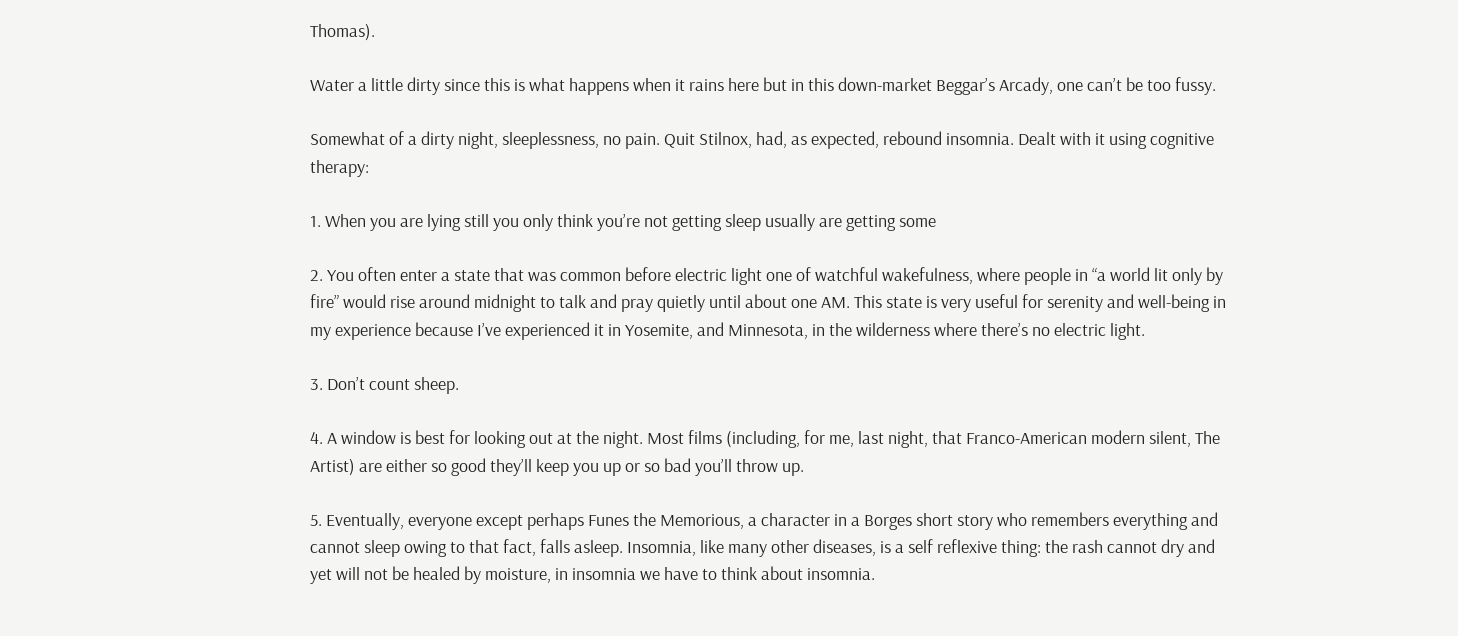Thomas).

Water a little dirty since this is what happens when it rains here but in this down-market Beggar’s Arcady, one can’t be too fussy.

Somewhat of a dirty night, sleeplessness, no pain. Quit Stilnox, had, as expected, rebound insomnia. Dealt with it using cognitive therapy:

1. When you are lying still you only think you’re not getting sleep usually are getting some

2. You often enter a state that was common before electric light one of watchful wakefulness, where people in “a world lit only by fire” would rise around midnight to talk and pray quietly until about one AM. This state is very useful for serenity and well-being in my experience because I’ve experienced it in Yosemite, and Minnesota, in the wilderness where there’s no electric light.

3. Don’t count sheep.

4. A window is best for looking out at the night. Most films (including, for me, last night, that Franco-American modern silent, The Artist) are either so good they’ll keep you up or so bad you’ll throw up.

5. Eventually, everyone except perhaps Funes the Memorious, a character in a Borges short story who remembers everything and cannot sleep owing to that fact, falls asleep. Insomnia, like many other diseases, is a self reflexive thing: the rash cannot dry and yet will not be healed by moisture, in insomnia we have to think about insomnia.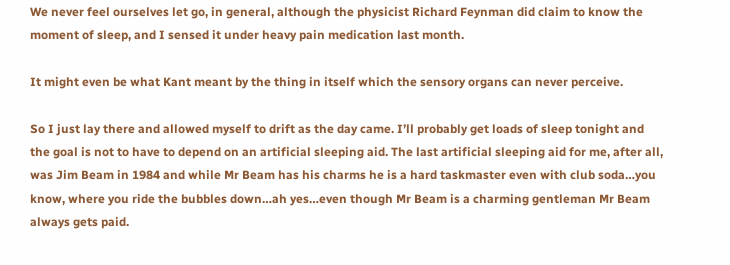We never feel ourselves let go, in general, although the physicist Richard Feynman did claim to know the moment of sleep, and I sensed it under heavy pain medication last month.

It might even be what Kant meant by the thing in itself which the sensory organs can never perceive.

So I just lay there and allowed myself to drift as the day came. I’ll probably get loads of sleep tonight and the goal is not to have to depend on an artificial sleeping aid. The last artificial sleeping aid for me, after all, was Jim Beam in 1984 and while Mr Beam has his charms he is a hard taskmaster even with club soda…you know, where you ride the bubbles down…ah yes…even though Mr Beam is a charming gentleman Mr Beam always gets paid.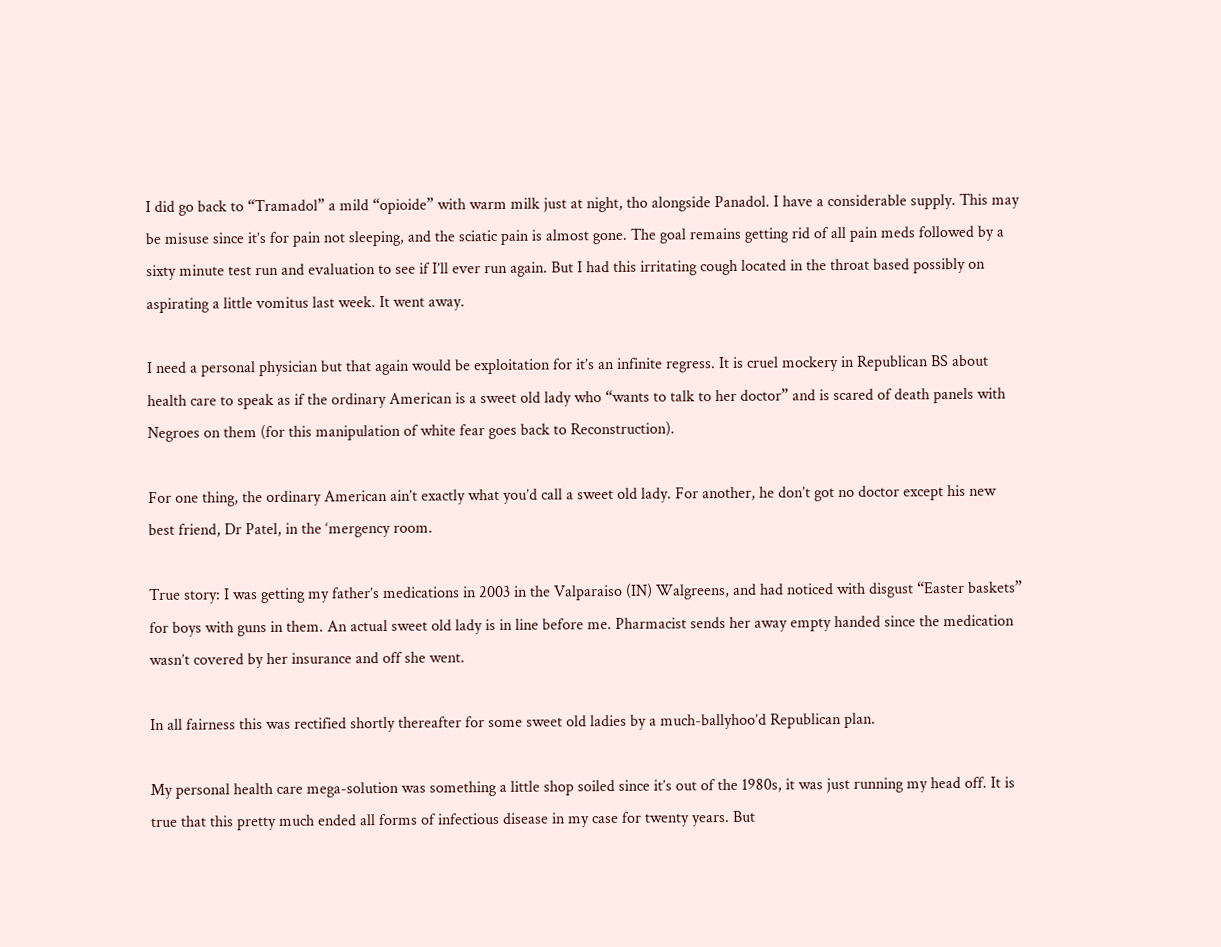I did go back to “Tramadol” a mild “opioide” with warm milk just at night, tho alongside Panadol. I have a considerable supply. This may be misuse since it’s for pain not sleeping, and the sciatic pain is almost gone. The goal remains getting rid of all pain meds followed by a sixty minute test run and evaluation to see if I’ll ever run again. But I had this irritating cough located in the throat based possibly on aspirating a little vomitus last week. It went away.

I need a personal physician but that again would be exploitation for it’s an infinite regress. It is cruel mockery in Republican BS about health care to speak as if the ordinary American is a sweet old lady who “wants to talk to her doctor” and is scared of death panels with Negroes on them (for this manipulation of white fear goes back to Reconstruction).

For one thing, the ordinary American ain’t exactly what you’d call a sweet old lady. For another, he don’t got no doctor except his new best friend, Dr Patel, in the ‘mergency room.

True story: I was getting my father’s medications in 2003 in the Valparaiso (IN) Walgreens, and had noticed with disgust “Easter baskets” for boys with guns in them. An actual sweet old lady is in line before me. Pharmacist sends her away empty handed since the medication wasn’t covered by her insurance and off she went.

In all fairness this was rectified shortly thereafter for some sweet old ladies by a much-ballyhoo’d Republican plan.

My personal health care mega-solution was something a little shop soiled since it’s out of the 1980s, it was just running my head off. It is true that this pretty much ended all forms of infectious disease in my case for twenty years. But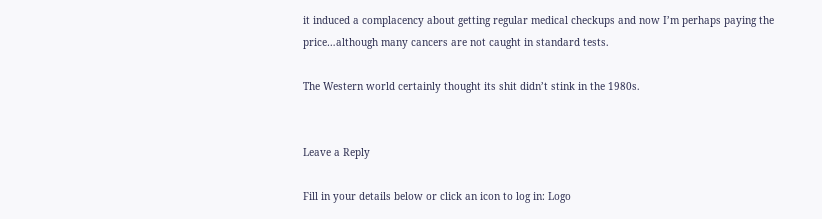it induced a complacency about getting regular medical checkups and now I’m perhaps paying the price…although many cancers are not caught in standard tests.

The Western world certainly thought its shit didn’t stink in the 1980s.


Leave a Reply

Fill in your details below or click an icon to log in: Logo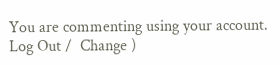You are commenting using your account. Log Out /  Change )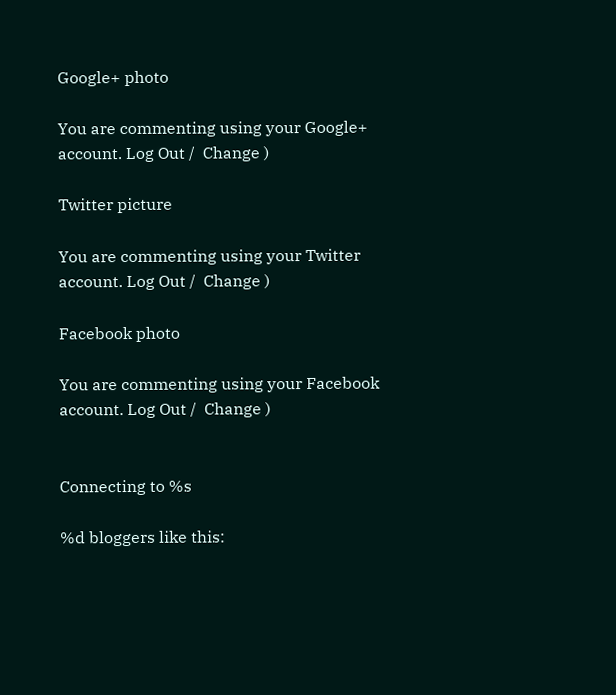Google+ photo

You are commenting using your Google+ account. Log Out /  Change )

Twitter picture

You are commenting using your Twitter account. Log Out /  Change )

Facebook photo

You are commenting using your Facebook account. Log Out /  Change )


Connecting to %s

%d bloggers like this: